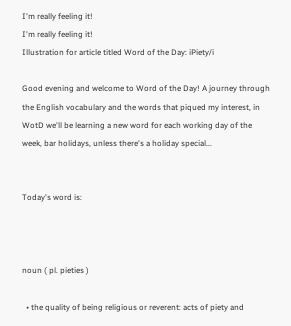I'm really feeling it!
I'm really feeling it!
Illustration for article titled Word of the Day: iPiety/i

Good evening and welcome to Word of the Day! A journey through the English vocabulary and the words that piqued my interest, in WotD we'll be learning a new word for each working day of the week, bar holidays, unless there's a holiday special...


Today's word is:



noun ( pl. pieties )

  • the quality of being religious or reverent: acts of piety and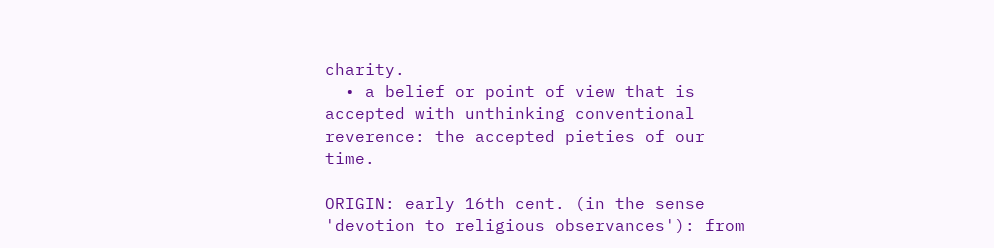charity.
  • a belief or point of view that is accepted with unthinking conventional reverence: the accepted pieties of our time.

ORIGIN: early 16th cent. (in the sense 'devotion to religious observances'): from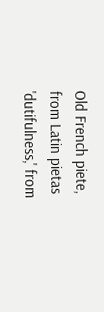Old French piete, from Latin pietas 'dutifulness,' from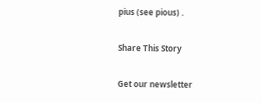pius (see pious) .

Share This Story

Get our newsletter